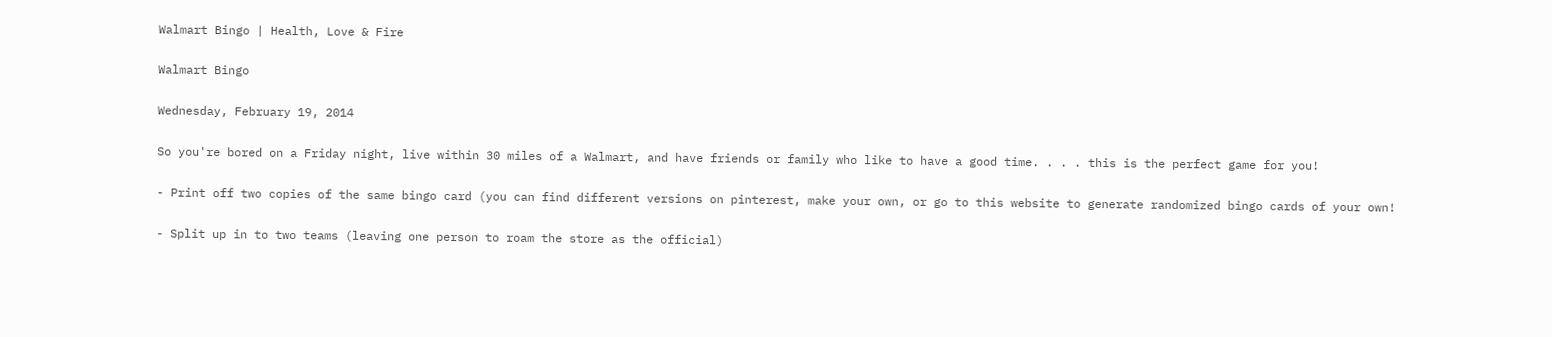Walmart Bingo | Health, Love & Fire

Walmart Bingo

Wednesday, February 19, 2014

So you're bored on a Friday night, live within 30 miles of a Walmart, and have friends or family who like to have a good time. . . . this is the perfect game for you!

- Print off two copies of the same bingo card (you can find different versions on pinterest, make your own, or go to this website to generate randomized bingo cards of your own!

- Split up in to two teams (leaving one person to roam the store as the official)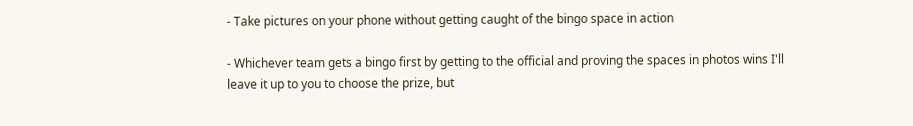- Take pictures on your phone without getting caught of the bingo space in action

- Whichever team gets a bingo first by getting to the official and proving the spaces in photos wins I'll leave it up to you to choose the prize, but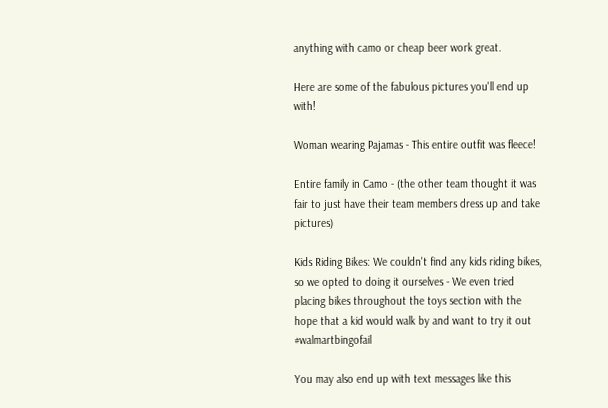anything with camo or cheap beer work great.

Here are some of the fabulous pictures you'll end up with!

Woman wearing Pajamas - This entire outfit was fleece!

Entire family in Camo - (the other team thought it was fair to just have their team members dress up and take pictures)

Kids Riding Bikes: We couldn't find any kids riding bikes, so we opted to doing it ourselves - We even tried placing bikes throughout the toys section with the hope that a kid would walk by and want to try it out #walmartbingofail

You may also end up with text messages like this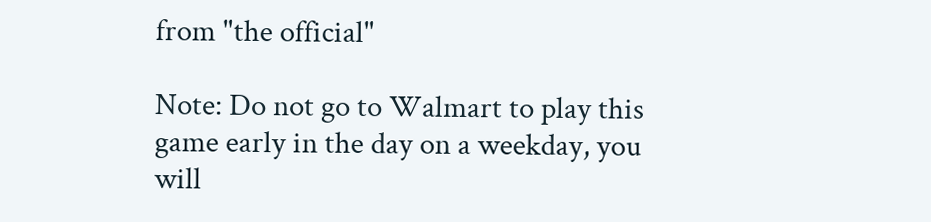from "the official"

Note: Do not go to Walmart to play this game early in the day on a weekday, you will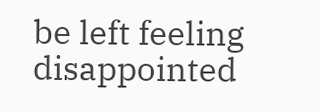be left feeling disappointed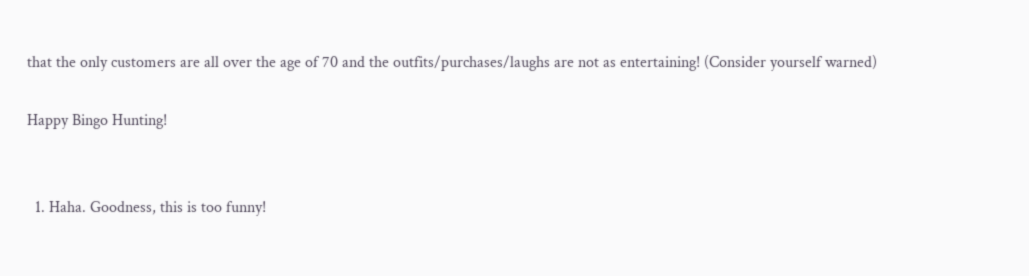that the only customers are all over the age of 70 and the outfits/purchases/laughs are not as entertaining! (Consider yourself warned)

Happy Bingo Hunting!


  1. Haha. Goodness, this is too funny!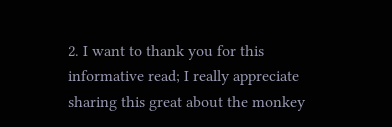2. I want to thank you for this informative read; I really appreciate sharing this great about the monkey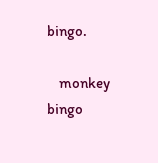bingo.

    monkey bingo